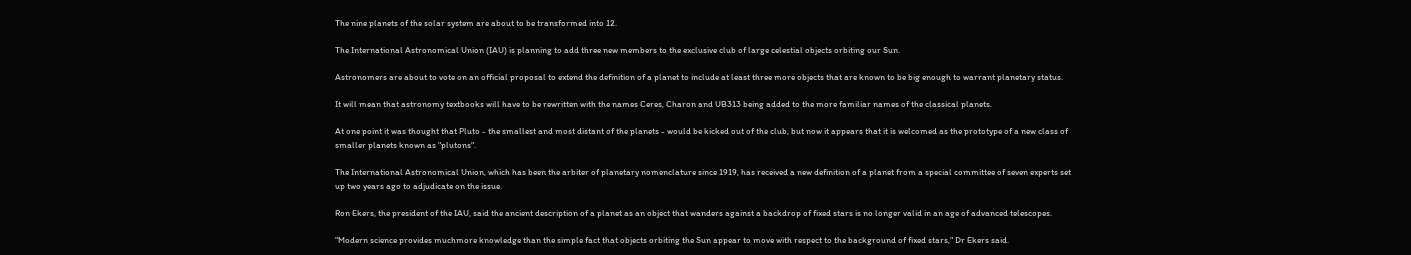The nine planets of the solar system are about to be transformed into 12.

The International Astronomical Union (IAU) is planning to add three new members to the exclusive club of large celestial objects orbiting our Sun.

Astronomers are about to vote on an official proposal to extend the definition of a planet to include at least three more objects that are known to be big enough to warrant planetary status.

It will mean that astronomy textbooks will have to be rewritten with the names Ceres, Charon and UB313 being added to the more familiar names of the classical planets.

At one point it was thought that Pluto - the smallest and most distant of the planets - would be kicked out of the club, but now it appears that it is welcomed as the prototype of a new class of smaller planets known as "plutons".

The International Astronomical Union, which has been the arbiter of planetary nomenclature since 1919, has received a new definition of a planet from a special committee of seven experts set up two years ago to adjudicate on the issue.

Ron Ekers, the president of the IAU, said the ancient description of a planet as an object that wanders against a backdrop of fixed stars is no longer valid in an age of advanced telescopes.

"Modern science provides muchmore knowledge than the simple fact that objects orbiting the Sun appear to move with respect to the background of fixed stars," Dr Ekers said.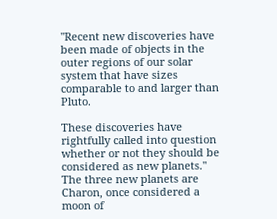"Recent new discoveries have been made of objects in the outer regions of our solar system that have sizes comparable to and larger than Pluto.

These discoveries have rightfully called into question whether or not they should be considered as new planets." The three new planets are Charon, once considered a moon of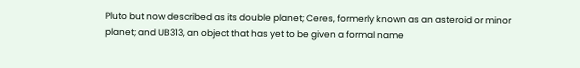Pluto but now described as its double planet; Ceres, formerly known as an asteroid or minor planet; and UB313, an object that has yet to be given a formal name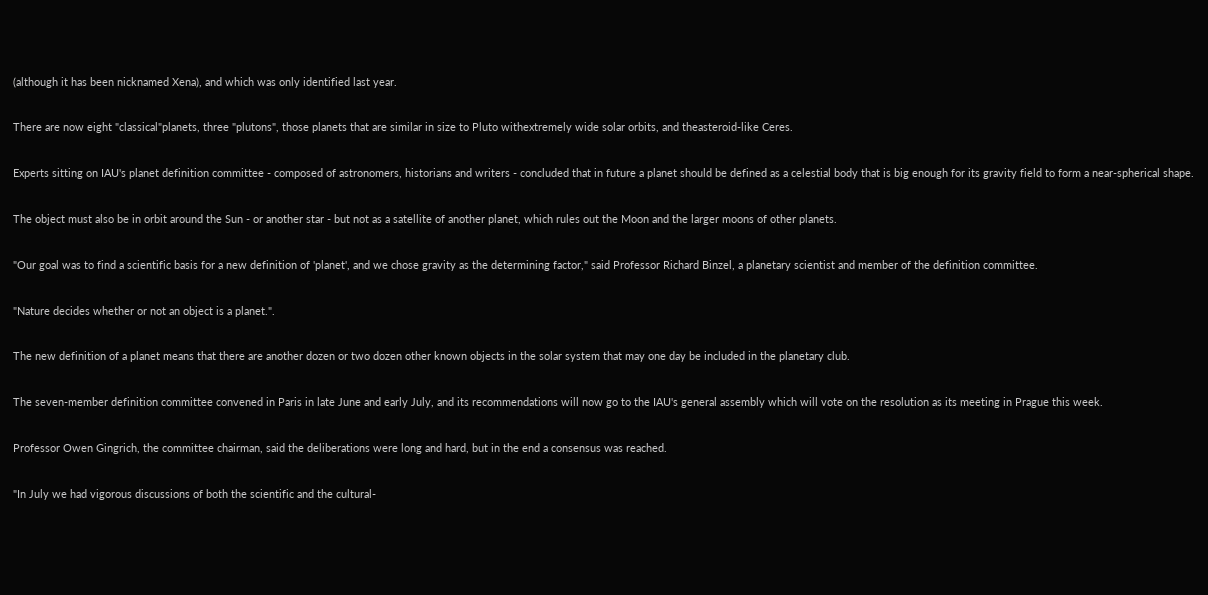(although it has been nicknamed Xena), and which was only identified last year.

There are now eight "classical"planets, three "plutons", those planets that are similar in size to Pluto withextremely wide solar orbits, and theasteroid-like Ceres.

Experts sitting on IAU's planet definition committee - composed of astronomers, historians and writers - concluded that in future a planet should be defined as a celestial body that is big enough for its gravity field to form a near-spherical shape.

The object must also be in orbit around the Sun - or another star - but not as a satellite of another planet, which rules out the Moon and the larger moons of other planets.

"Our goal was to find a scientific basis for a new definition of 'planet', and we chose gravity as the determining factor," said Professor Richard Binzel, a planetary scientist and member of the definition committee.

"Nature decides whether or not an object is a planet.".

The new definition of a planet means that there are another dozen or two dozen other known objects in the solar system that may one day be included in the planetary club.

The seven-member definition committee convened in Paris in late June and early July, and its recommendations will now go to the IAU's general assembly which will vote on the resolution as its meeting in Prague this week.

Professor Owen Gingrich, the committee chairman, said the deliberations were long and hard, but in the end a consensus was reached.

"In July we had vigorous discussions of both the scientific and the cultural-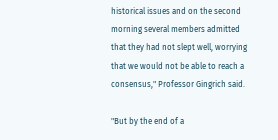historical issues and on the second morning several members admitted that they had not slept well, worrying that we would not be able to reach a consensus," Professor Gingrich said.

"But by the end of a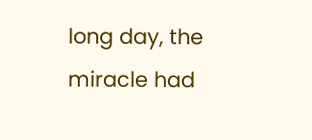long day, the miracle had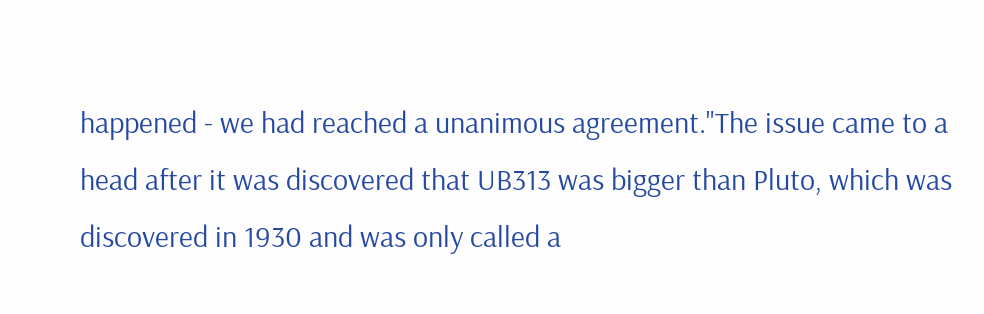happened - we had reached a unanimous agreement."The issue came to a head after it was discovered that UB313 was bigger than Pluto, which was discovered in 1930 and was only called a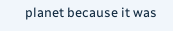planet because it was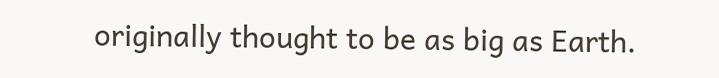originally thought to be as big as Earth.